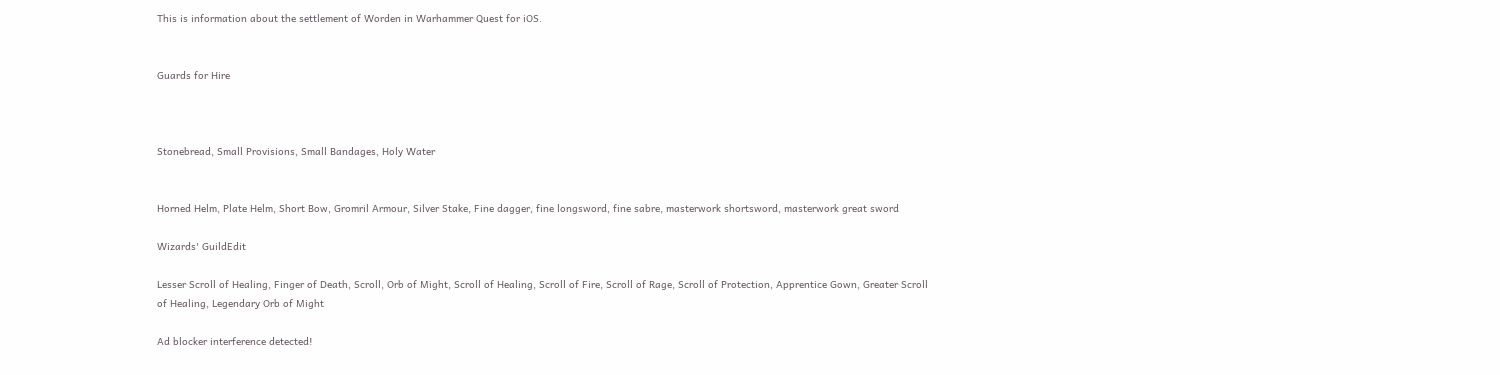This is information about the settlement of Worden in Warhammer Quest for iOS.


Guards for Hire



Stonebread, Small Provisions, Small Bandages, Holy Water


Horned Helm, Plate Helm, Short Bow, Gromril Armour, Silver Stake, Fine dagger, fine longsword, fine sabre, masterwork shortsword, masterwork great sword

Wizards' GuildEdit

Lesser Scroll of Healing, Finger of Death, Scroll, Orb of Might, Scroll of Healing, Scroll of Fire, Scroll of Rage, Scroll of Protection, Apprentice Gown, Greater Scroll of Healing, Legendary Orb of Might

Ad blocker interference detected!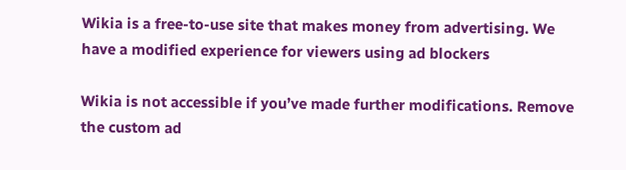Wikia is a free-to-use site that makes money from advertising. We have a modified experience for viewers using ad blockers

Wikia is not accessible if you’ve made further modifications. Remove the custom ad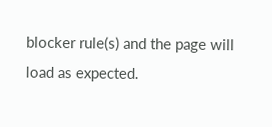blocker rule(s) and the page will load as expected.